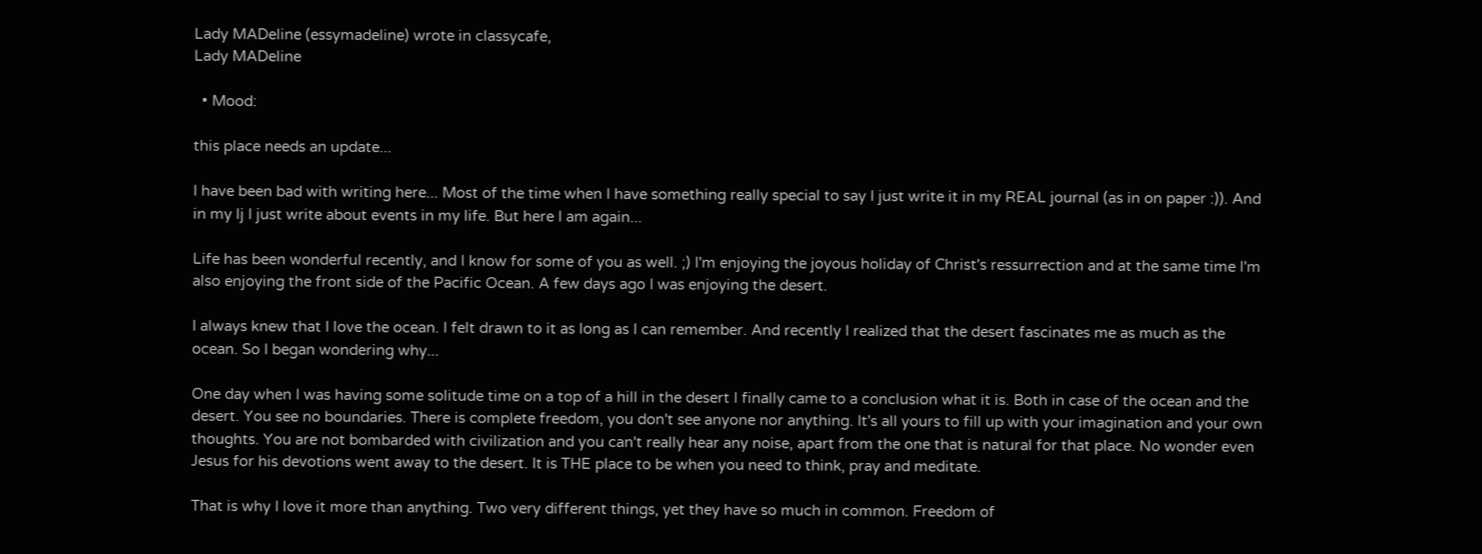Lady MADeline (essymadeline) wrote in classycafe,
Lady MADeline

  • Mood:

this place needs an update...

I have been bad with writing here... Most of the time when I have something really special to say I just write it in my REAL journal (as in on paper :)). And in my lj I just write about events in my life. But here I am again...

Life has been wonderful recently, and I know for some of you as well. ;) I'm enjoying the joyous holiday of Christ's ressurrection and at the same time I'm also enjoying the front side of the Pacific Ocean. A few days ago I was enjoying the desert.

I always knew that I love the ocean. I felt drawn to it as long as I can remember. And recently I realized that the desert fascinates me as much as the ocean. So I began wondering why...

One day when I was having some solitude time on a top of a hill in the desert I finally came to a conclusion what it is. Both in case of the ocean and the desert. You see no boundaries. There is complete freedom, you don't see anyone nor anything. It's all yours to fill up with your imagination and your own thoughts. You are not bombarded with civilization and you can't really hear any noise, apart from the one that is natural for that place. No wonder even Jesus for his devotions went away to the desert. It is THE place to be when you need to think, pray and meditate.

That is why I love it more than anything. Two very different things, yet they have so much in common. Freedom of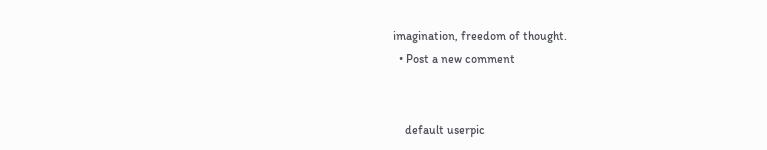imagination, freedom of thought.
  • Post a new comment


    default userpic